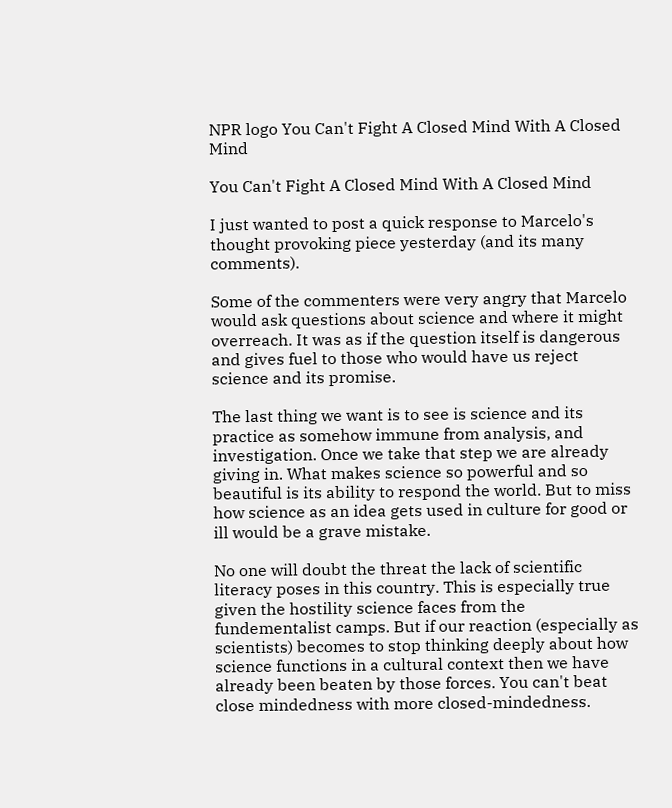NPR logo You Can't Fight A Closed Mind With A Closed Mind

You Can't Fight A Closed Mind With A Closed Mind

I just wanted to post a quick response to Marcelo's thought provoking piece yesterday (and its many comments).

Some of the commenters were very angry that Marcelo would ask questions about science and where it might overreach. It was as if the question itself is dangerous and gives fuel to those who would have us reject science and its promise.

The last thing we want is to see is science and its practice as somehow immune from analysis, and investigation. Once we take that step we are already giving in. What makes science so powerful and so beautiful is its ability to respond the world. But to miss how science as an idea gets used in culture for good or ill would be a grave mistake.

No one will doubt the threat the lack of scientific literacy poses in this country. This is especially true given the hostility science faces from the fundementalist camps. But if our reaction (especially as scientists) becomes to stop thinking deeply about how science functions in a cultural context then we have already been beaten by those forces. You can't beat close mindedness with more closed-mindedness.